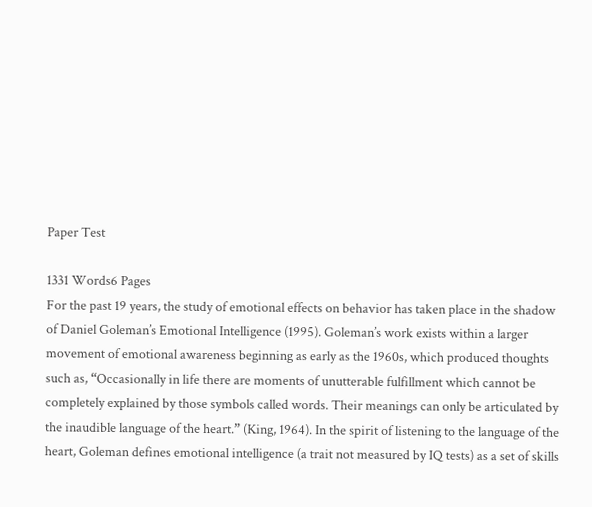Paper Test

1331 Words6 Pages
For the past 19 years, the study of emotional effects on behavior has taken place in the shadow of Daniel Goleman’s Emotional Intelligence (1995). Goleman’s work exists within a larger movement of emotional awareness beginning as early as the 1960s, which produced thoughts such as, “Occasionally in life there are moments of unutterable fulfillment which cannot be completely explained by those symbols called words. Their meanings can only be articulated by the inaudible language of the heart.” (King, 1964). In the spirit of listening to the language of the heart, Goleman defines emotional intelligence (a trait not measured by IQ tests) as a set of skills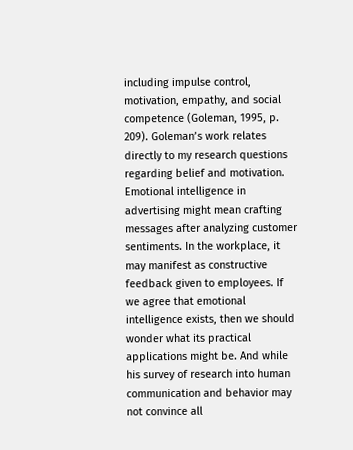including impulse control, motivation, empathy, and social competence (Goleman, 1995, p. 209). Goleman’s work relates directly to my research questions regarding belief and motivation. Emotional intelligence in advertising might mean crafting messages after analyzing customer sentiments. In the workplace, it may manifest as constructive feedback given to employees. If we agree that emotional intelligence exists, then we should wonder what its practical applications might be. And while his survey of research into human communication and behavior may not convince all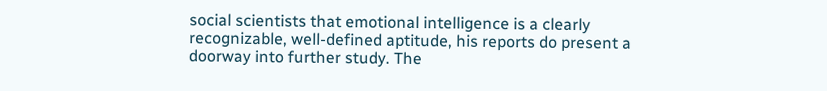social scientists that emotional intelligence is a clearly recognizable, well-defined aptitude, his reports do present a doorway into further study. The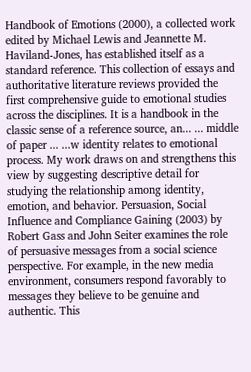Handbook of Emotions (2000), a collected work edited by Michael Lewis and Jeannette M. Haviland-Jones, has established itself as a standard reference. This collection of essays and authoritative literature reviews provided the first comprehensive guide to emotional studies across the disciplines. It is a handbook in the classic sense of a reference source, an... ... middle of paper ... ...w identity relates to emotional process. My work draws on and strengthens this view by suggesting descriptive detail for studying the relationship among identity, emotion, and behavior. Persuasion, Social Influence and Compliance Gaining (2003) by Robert Gass and John Seiter examines the role of persuasive messages from a social science perspective. For example, in the new media environment, consumers respond favorably to messages they believe to be genuine and authentic. This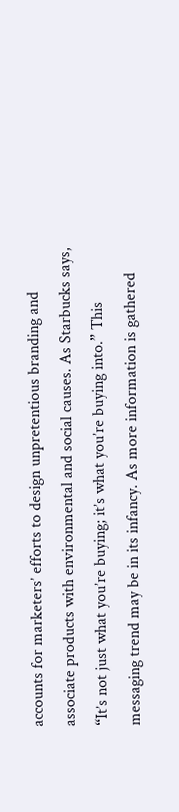accounts for marketers’ efforts to design unpretentious branding and associate products with environmental and social causes. As Starbucks says, “It’s not just what you’re buying; it’s what you’re buying into.” This messaging trend may be in its infancy. As more information is gathered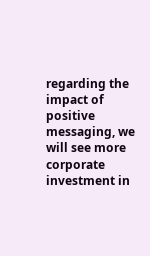regarding the impact of positive messaging, we will see more corporate investment in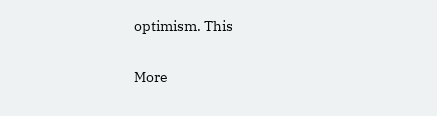optimism. This

More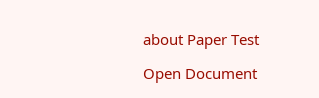about Paper Test

Open Document